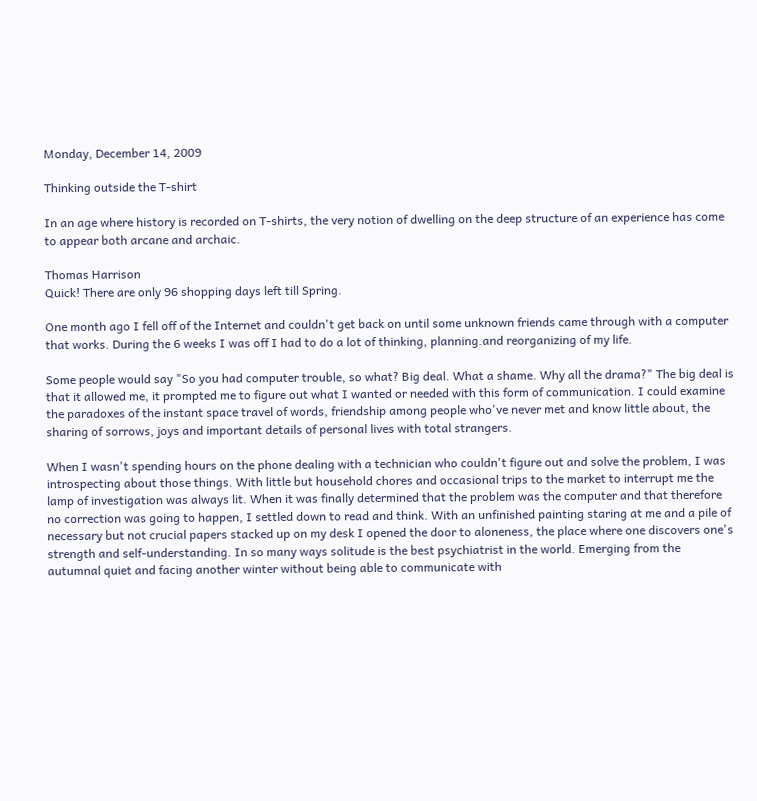Monday, December 14, 2009

Thinking outside the T-shirt

In an age where history is recorded on T-shirts, the very notion of dwelling on the deep structure of an experience has come to appear both arcane and archaic.

Thomas Harrison
Quick! There are only 96 shopping days left till Spring.

One month ago I fell off of the Internet and couldn't get back on until some unknown friends came through with a computer that works. During the 6 weeks I was off I had to do a lot of thinking, planning.and reorganizing of my life.

Some people would say "So you had computer trouble, so what? Big deal. What a shame. Why all the drama?" The big deal is that it allowed me, it prompted me to figure out what I wanted or needed with this form of communication. I could examine the paradoxes of the instant space travel of words, friendship among people who've never met and know little about, the sharing of sorrows, joys and important details of personal lives with total strangers.

When I wasn't spending hours on the phone dealing with a technician who couldn't figure out and solve the problem, I was introspecting about those things. With little but household chores and occasional trips to the market to interrupt me the lamp of investigation was always lit. When it was finally determined that the problem was the computer and that therefore no correction was going to happen, I settled down to read and think. With an unfinished painting staring at me and a pile of necessary but not crucial papers stacked up on my desk I opened the door to aloneness, the place where one discovers one's strength and self-understanding. In so many ways solitude is the best psychiatrist in the world. Emerging from the autumnal quiet and facing another winter without being able to communicate with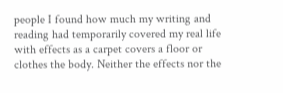people I found how much my writing and reading had temporarily covered my real life with effects as a carpet covers a floor or clothes the body. Neither the effects nor the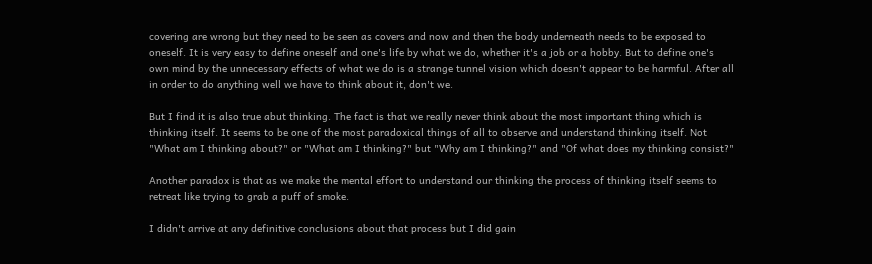covering are wrong but they need to be seen as covers and now and then the body underneath needs to be exposed to oneself. It is very easy to define oneself and one's life by what we do, whether it's a job or a hobby. But to define one's own mind by the unnecessary effects of what we do is a strange tunnel vision which doesn't appear to be harmful. After all in order to do anything well we have to think about it, don't we.

But I find it is also true abut thinking. The fact is that we really never think about the most important thing which is thinking itself. It seems to be one of the most paradoxical things of all to observe and understand thinking itself. Not "What am I thinking about?" or "What am I thinking?" but "Why am I thinking?" and "Of what does my thinking consist?"

Another paradox is that as we make the mental effort to understand our thinking the process of thinking itself seems to retreat like trying to grab a puff of smoke.

I didn't arrive at any definitive conclusions about that process but I did gain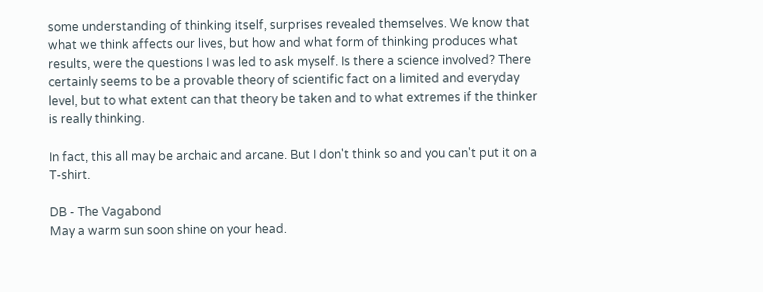some understanding of thinking itself, surprises revealed themselves. We know that what we think affects our lives, but how and what form of thinking produces what results, were the questions I was led to ask myself. Is there a science involved? There certainly seems to be a provable theory of scientific fact on a limited and everyday level, but to what extent can that theory be taken and to what extremes if the thinker is really thinking.

In fact, this all may be archaic and arcane. But I don't think so and you can't put it on a T-shirt.

DB - The Vagabond
May a warm sun soon shine on your head.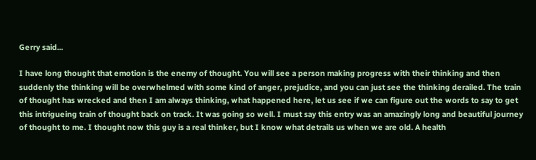Gerry said...

I have long thought that emotion is the enemy of thought. You will see a person making progress with their thinking and then suddenly the thinking will be overwhelmed with some kind of anger, prejudice, and you can just see the thinking derailed. The train of thought has wrecked and then I am always thinking, what happened here, let us see if we can figure out the words to say to get this intrigueing train of thought back on track. It was going so well. I must say this entry was an amazingly long and beautiful journey of thought to me. I thought now this guy is a real thinker, but I know what detrails us when we are old. A health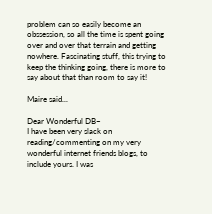problem can so easily become an obssession, so all the time is spent going over and over that terrain and getting nowhere. Fascinating stuff, this trying to keep the thinking going, there is more to say about that than room to say it!

Maire said...

Dear Wonderful DB~
I have been very slack on reading/commenting on my very wonderful internet friends blogs, to include yours. I was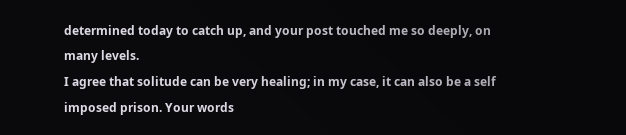determined today to catch up, and your post touched me so deeply, on many levels.
I agree that solitude can be very healing; in my case, it can also be a self imposed prison. Your words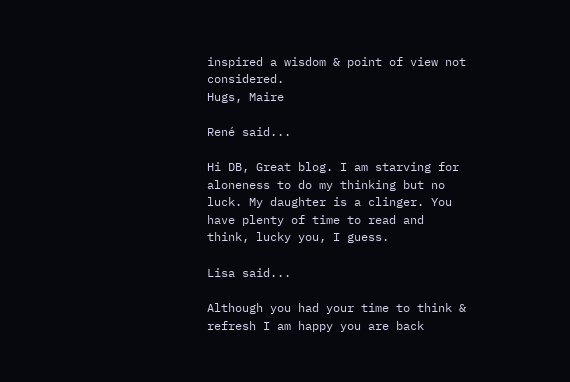inspired a wisdom & point of view not considered.
Hugs, Maire

René said...

Hi DB, Great blog. I am starving for aloneness to do my thinking but no luck. My daughter is a clinger. You have plenty of time to read and think, lucky you, I guess.

Lisa said...

Although you had your time to think & refresh I am happy you are back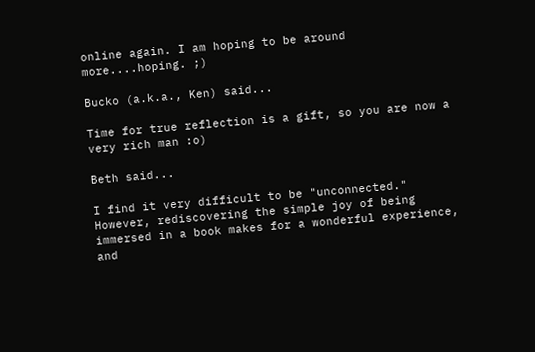online again. I am hoping to be around more....hoping. ;)

Bucko (a.k.a., Ken) said...

Time for true reflection is a gift, so you are now a very rich man :o)

Beth said...

I find it very difficult to be "unconnected." However, rediscovering the simple joy of being immersed in a book makes for a wonderful experience, and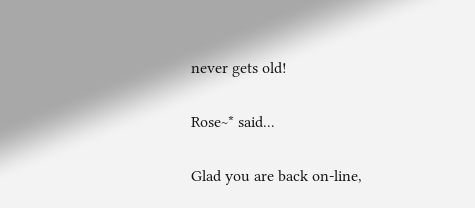never gets old!

Rose~* said...

Glad you are back on-line,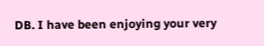DB. I have been enjoying your very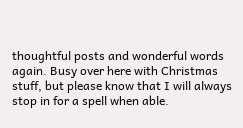thoughtful posts and wonderful words again. Busy over here with Christmas stuff, but please know that I will always stop in for a spell when able.